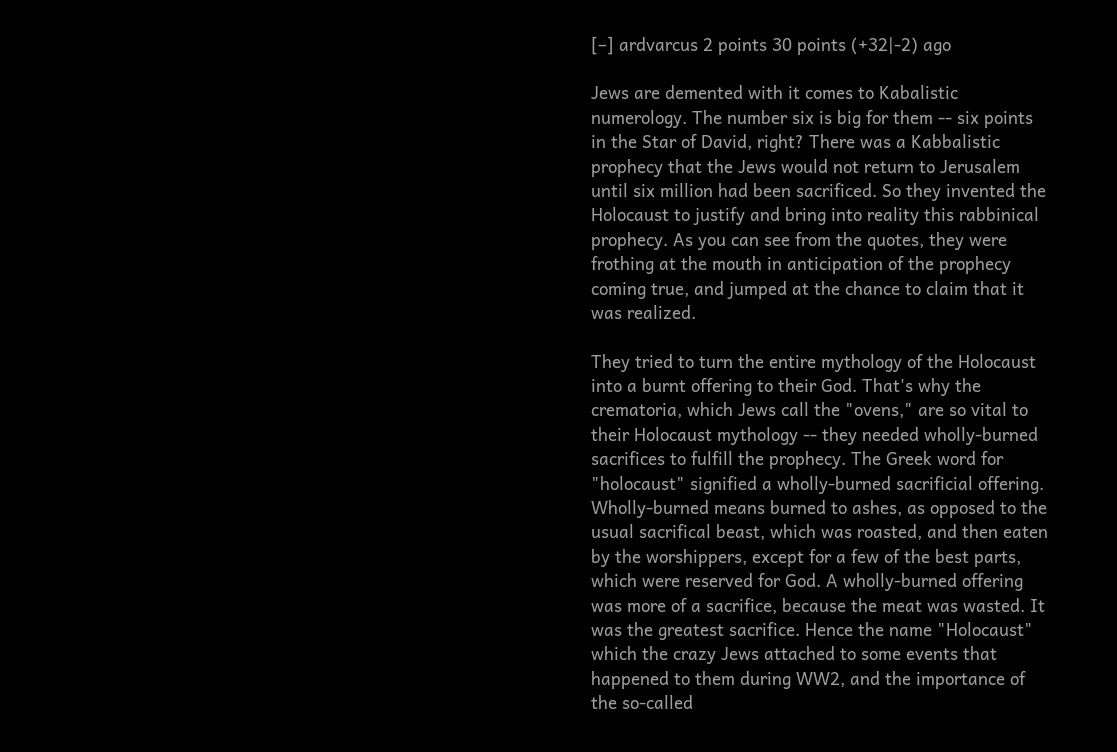[–] ardvarcus 2 points 30 points (+32|-2) ago

Jews are demented with it comes to Kabalistic numerology. The number six is big for them -- six points in the Star of David, right? There was a Kabbalistic prophecy that the Jews would not return to Jerusalem until six million had been sacrificed. So they invented the Holocaust to justify and bring into reality this rabbinical prophecy. As you can see from the quotes, they were frothing at the mouth in anticipation of the prophecy coming true, and jumped at the chance to claim that it was realized.

They tried to turn the entire mythology of the Holocaust into a burnt offering to their God. That's why the crematoria, which Jews call the "ovens," are so vital to their Holocaust mythology -- they needed wholly-burned sacrifices to fulfill the prophecy. The Greek word for "holocaust" signified a wholly-burned sacrificial offering. Wholly-burned means burned to ashes, as opposed to the usual sacrifical beast, which was roasted, and then eaten by the worshippers, except for a few of the best parts, which were reserved for God. A wholly-burned offering was more of a sacrifice, because the meat was wasted. It was the greatest sacrifice. Hence the name "Holocaust" which the crazy Jews attached to some events that happened to them during WW2, and the importance of the so-called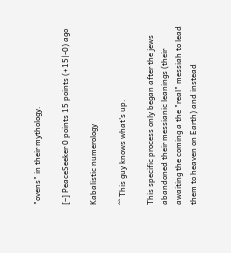"ovens" in their mythology.

[–] PeaceSeeker 0 points 15 points (+15|-0) ago

Kabalistic numerology

^^ This guy knows what's up.

This specific process only began after the jews abandoned their messianic leanings (their awaiting the coming a the "real" messiah to lead them to heaven on Earth) and instead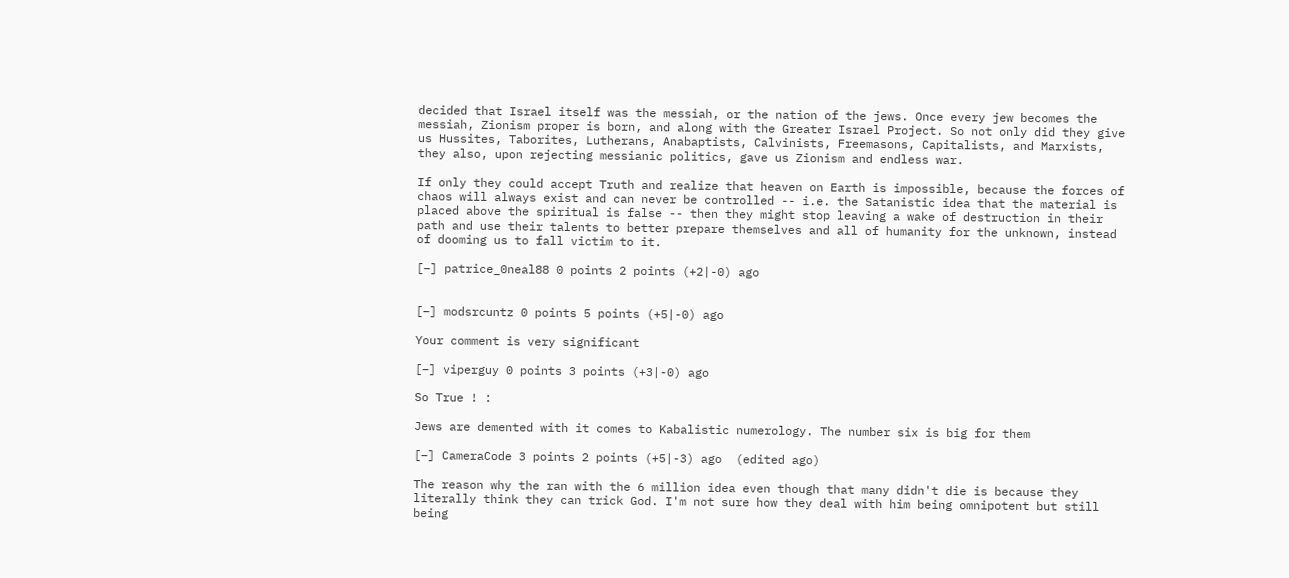decided that Israel itself was the messiah, or the nation of the jews. Once every jew becomes the messiah, Zionism proper is born, and along with the Greater Israel Project. So not only did they give us Hussites, Taborites, Lutherans, Anabaptists, Calvinists, Freemasons, Capitalists, and Marxists, they also, upon rejecting messianic politics, gave us Zionism and endless war.

If only they could accept Truth and realize that heaven on Earth is impossible, because the forces of chaos will always exist and can never be controlled -- i.e. the Satanistic idea that the material is placed above the spiritual is false -- then they might stop leaving a wake of destruction in their path and use their talents to better prepare themselves and all of humanity for the unknown, instead of dooming us to fall victim to it.

[–] patrice_0neal88 0 points 2 points (+2|-0) ago


[–] modsrcuntz 0 points 5 points (+5|-0) ago

Your comment is very significant

[–] viperguy 0 points 3 points (+3|-0) ago

So True ! :

Jews are demented with it comes to Kabalistic numerology. The number six is big for them

[–] CameraCode 3 points 2 points (+5|-3) ago  (edited ago)

The reason why the ran with the 6 million idea even though that many didn't die is because they literally think they can trick God. I'm not sure how they deal with him being omnipotent but still being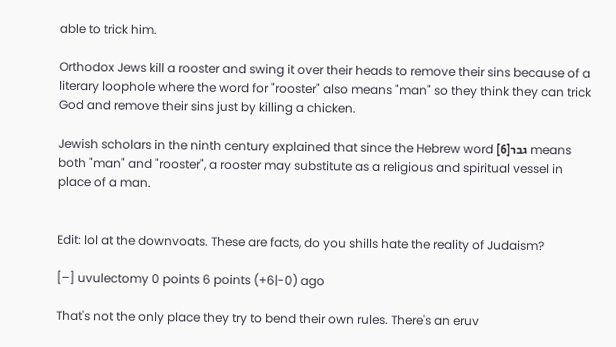able to trick him.

Orthodox Jews kill a rooster and swing it over their heads to remove their sins because of a literary loophole where the word for "rooster" also means "man" so they think they can trick God and remove their sins just by killing a chicken.

Jewish scholars in the ninth century explained that since the Hebrew word גבר[6] means both "man" and "rooster", a rooster may substitute as a religious and spiritual vessel in place of a man.


Edit: lol at the downvoats. These are facts, do you shills hate the reality of Judaism?

[–] uvulectomy 0 points 6 points (+6|-0) ago

That's not the only place they try to bend their own rules. There's an eruv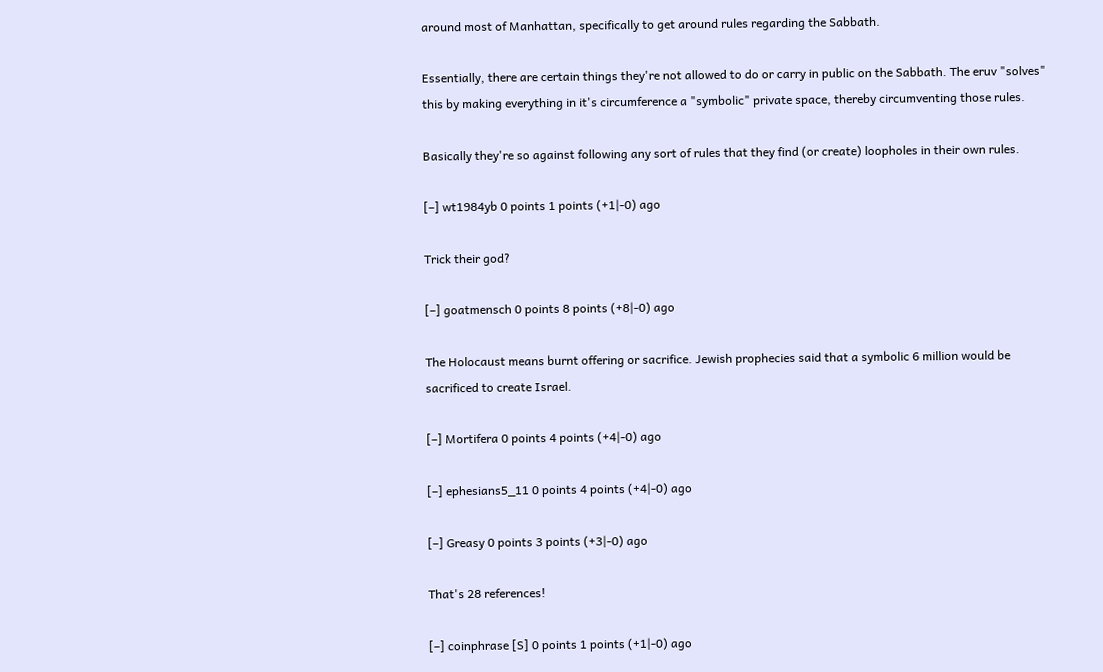around most of Manhattan, specifically to get around rules regarding the Sabbath.

Essentially, there are certain things they're not allowed to do or carry in public on the Sabbath. The eruv "solves" this by making everything in it's circumference a "symbolic" private space, thereby circumventing those rules.

Basically they're so against following any sort of rules that they find (or create) loopholes in their own rules.

[–] wt1984yb 0 points 1 points (+1|-0) ago

Trick their god?

[–] goatmensch 0 points 8 points (+8|-0) ago

The Holocaust means burnt offering or sacrifice. Jewish prophecies said that a symbolic 6 million would be sacrificed to create Israel.

[–] Mortifera 0 points 4 points (+4|-0) ago

[–] ephesians5_11 0 points 4 points (+4|-0) ago

[–] Greasy 0 points 3 points (+3|-0) ago

That's 28 references!

[–] coinphrase [S] 0 points 1 points (+1|-0) ago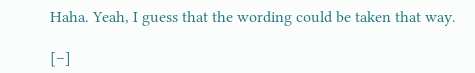Haha. Yeah, I guess that the wording could be taken that way.

[–]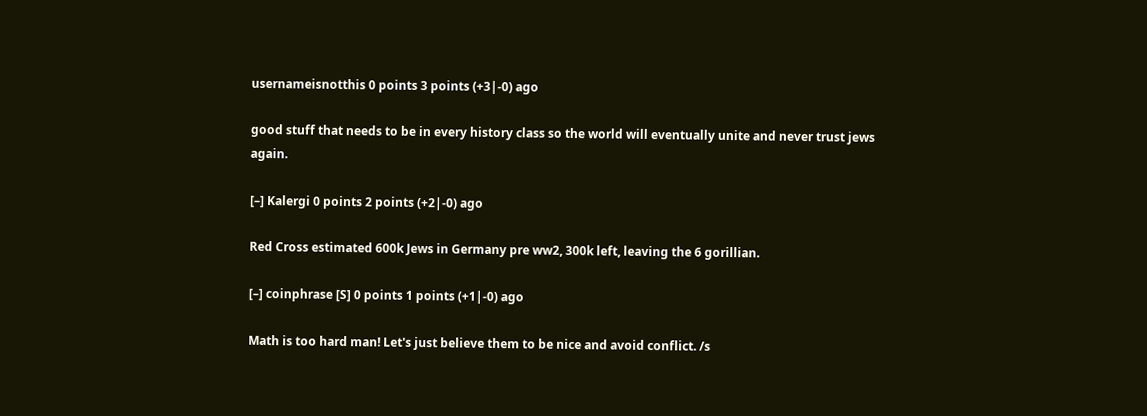usernameisnotthis 0 points 3 points (+3|-0) ago

good stuff that needs to be in every history class so the world will eventually unite and never trust jews again.

[–] Kalergi 0 points 2 points (+2|-0) ago

Red Cross estimated 600k Jews in Germany pre ww2, 300k left, leaving the 6 gorillian.

[–] coinphrase [S] 0 points 1 points (+1|-0) ago

Math is too hard man! Let's just believe them to be nice and avoid conflict. /s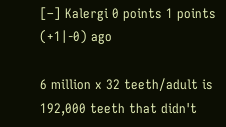[–] Kalergi 0 points 1 points (+1|-0) ago

6 million x 32 teeth/adult is 192,000 teeth that didn't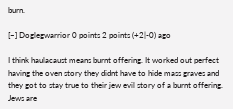burn.

[–] Doglegwarrior 0 points 2 points (+2|-0) ago

I think haulacaust means burnt offering. It worked out perfect having the oven story they didnt have to hide mass graves and they got to stay true to their jew evil story of a burnt offering. Jews are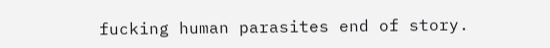fucking human parasites end of story.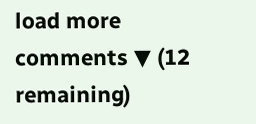load more comments ▼ (12 remaining)